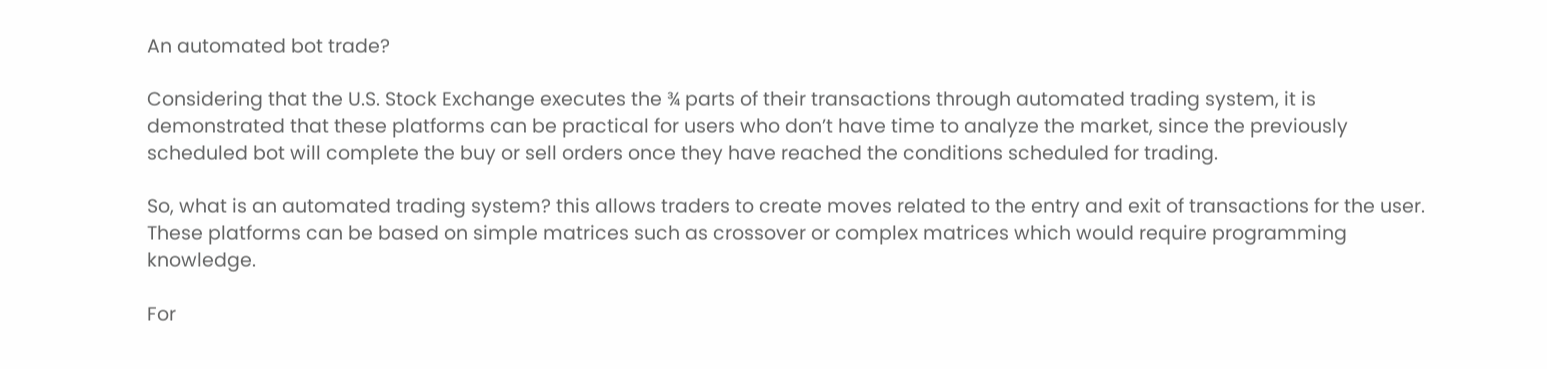An automated bot trade?

Considering that the U.S. Stock Exchange executes the ¾ parts of their transactions through automated trading system, it is demonstrated that these platforms can be practical for users who don’t have time to analyze the market, since the previously scheduled bot will complete the buy or sell orders once they have reached the conditions scheduled for trading.

So, what is an automated trading system? this allows traders to create moves related to the entry and exit of transactions for the user. These platforms can be based on simple matrices such as crossover or complex matrices which would require programming knowledge.

For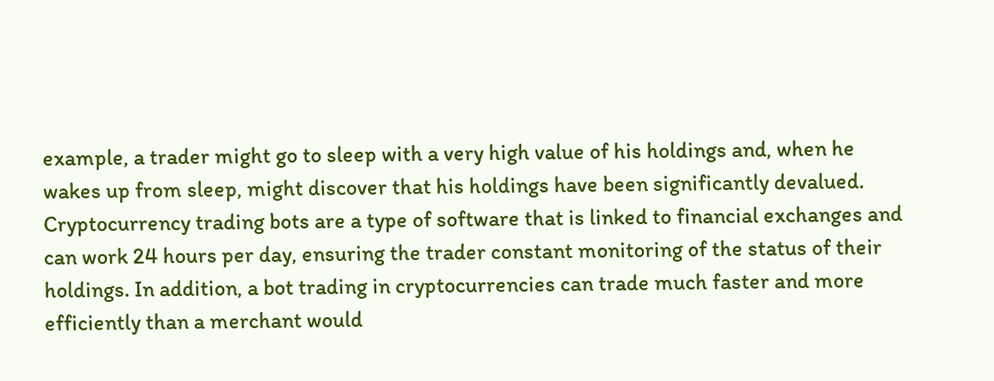example, a trader might go to sleep with a very high value of his holdings and, when he wakes up from sleep, might discover that his holdings have been significantly devalued. Cryptocurrency trading bots are a type of software that is linked to financial exchanges and can work 24 hours per day, ensuring the trader constant monitoring of the status of their holdings. In addition, a bot trading in cryptocurrencies can trade much faster and more efficiently than a merchant would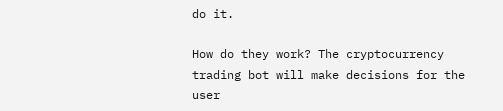do it.

How do they work? The cryptocurrency trading bot will make decisions for the user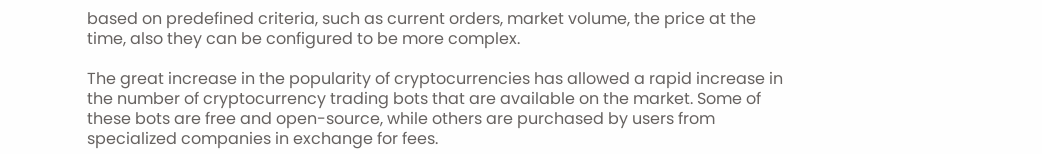based on predefined criteria, such as current orders, market volume, the price at the time, also they can be configured to be more complex.

The great increase in the popularity of cryptocurrencies has allowed a rapid increase in the number of cryptocurrency trading bots that are available on the market. Some of these bots are free and open-source, while others are purchased by users from specialized companies in exchange for fees.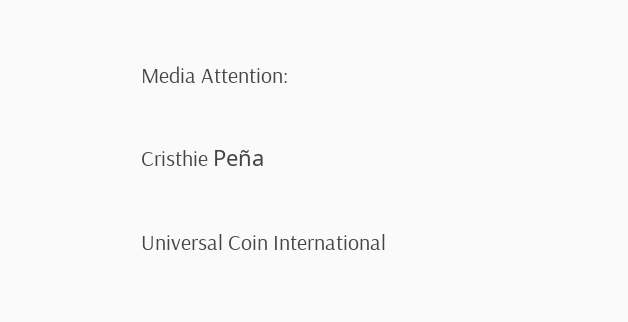Media Attention:

Cristhie Peña

Universal Coin International